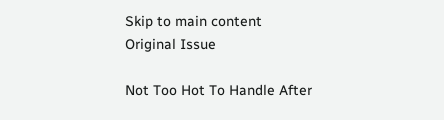Skip to main content
Original Issue

Not Too Hot To Handle After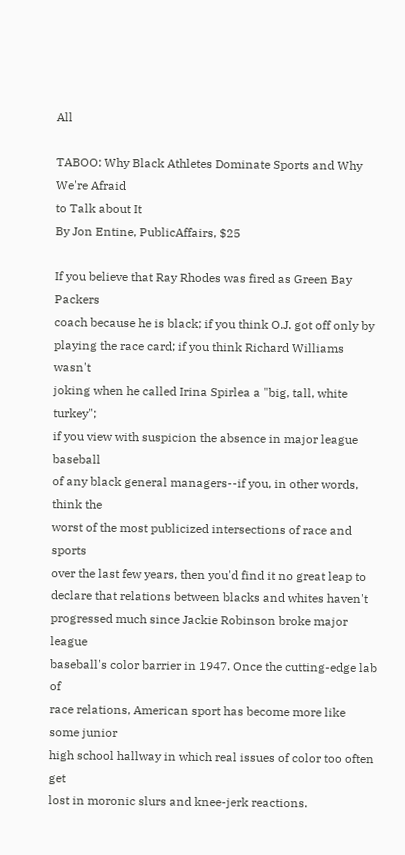All

TABOO: Why Black Athletes Dominate Sports and Why We're Afraid
to Talk about It
By Jon Entine, PublicAffairs, $25

If you believe that Ray Rhodes was fired as Green Bay Packers
coach because he is black; if you think O.J. got off only by
playing the race card; if you think Richard Williams wasn't
joking when he called Irina Spirlea a "big, tall, white turkey";
if you view with suspicion the absence in major league baseball
of any black general managers--if you, in other words, think the
worst of the most publicized intersections of race and sports
over the last few years, then you'd find it no great leap to
declare that relations between blacks and whites haven't
progressed much since Jackie Robinson broke major league
baseball's color barrier in 1947. Once the cutting-edge lab of
race relations, American sport has become more like some junior
high school hallway in which real issues of color too often get
lost in moronic slurs and knee-jerk reactions.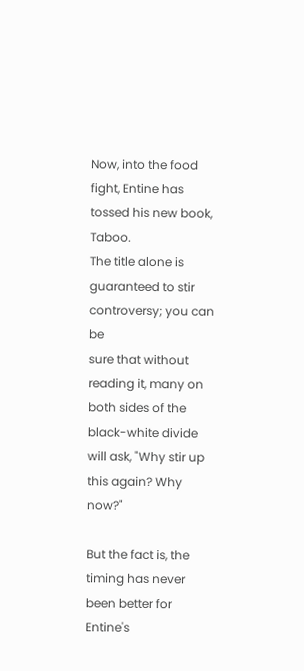Now, into the food fight, Entine has tossed his new book, Taboo.
The title alone is guaranteed to stir controversy; you can be
sure that without reading it, many on both sides of the
black-white divide will ask, "Why stir up this again? Why now?"

But the fact is, the timing has never been better for Entine's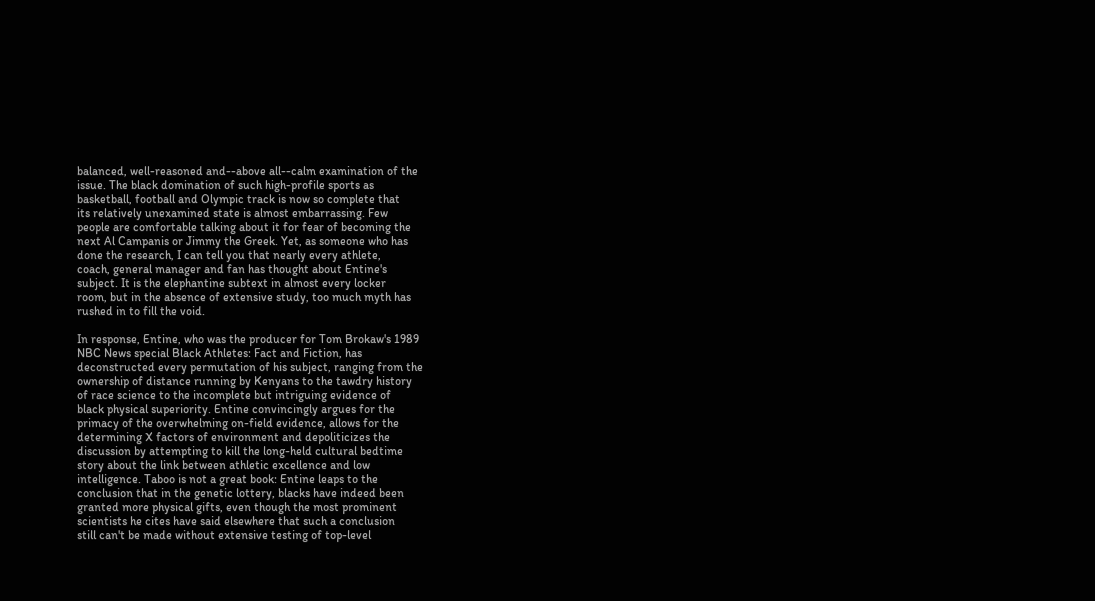balanced, well-reasoned and--above all--calm examination of the
issue. The black domination of such high-profile sports as
basketball, football and Olympic track is now so complete that
its relatively unexamined state is almost embarrassing. Few
people are comfortable talking about it for fear of becoming the
next Al Campanis or Jimmy the Greek. Yet, as someone who has
done the research, I can tell you that nearly every athlete,
coach, general manager and fan has thought about Entine's
subject. It is the elephantine subtext in almost every locker
room, but in the absence of extensive study, too much myth has
rushed in to fill the void.

In response, Entine, who was the producer for Tom Brokaw's 1989
NBC News special Black Athletes: Fact and Fiction, has
deconstructed every permutation of his subject, ranging from the
ownership of distance running by Kenyans to the tawdry history
of race science to the incomplete but intriguing evidence of
black physical superiority. Entine convincingly argues for the
primacy of the overwhelming on-field evidence, allows for the
determining X factors of environment and depoliticizes the
discussion by attempting to kill the long-held cultural bedtime
story about the link between athletic excellence and low
intelligence. Taboo is not a great book: Entine leaps to the
conclusion that in the genetic lottery, blacks have indeed been
granted more physical gifts, even though the most prominent
scientists he cites have said elsewhere that such a conclusion
still can't be made without extensive testing of top-level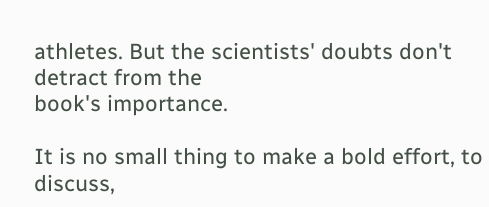athletes. But the scientists' doubts don't detract from the
book's importance.

It is no small thing to make a bold effort, to discuss,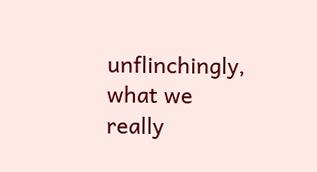unflinchingly, what we really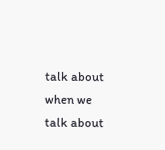talk about when we talk about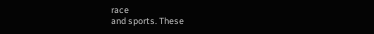race
and sports. These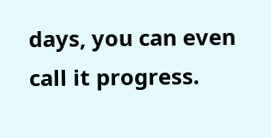days, you can even call it progress.